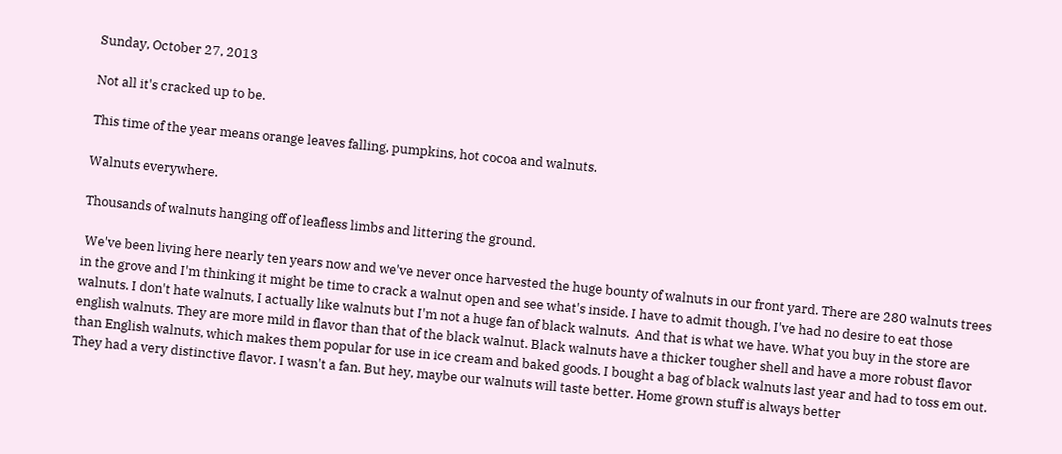Sunday, October 27, 2013

Not all it's cracked up to be.

This time of the year means orange leaves falling, pumpkins, hot cocoa and walnuts.

Walnuts everywhere.

Thousands of walnuts hanging off of leafless limbs and littering the ground.

 We've been living here nearly ten years now and we've never once harvested the huge bounty of walnuts in our front yard. There are 280 walnuts trees in the grove and I'm thinking it might be time to crack a walnut open and see what's inside. I have to admit though, I've had no desire to eat those walnuts. I don't hate walnuts, I actually like walnuts but I'm not a huge fan of black walnuts.  And that is what we have. What you buy in the store are english walnuts. They are more mild in flavor than that of the black walnut. Black walnuts have a thicker tougher shell and have a more robust flavor than English walnuts, which makes them popular for use in ice cream and baked goods. I bought a bag of black walnuts last year and had to toss em out. They had a very distinctive flavor. I wasn't a fan. But hey, maybe our walnuts will taste better. Home grown stuff is always better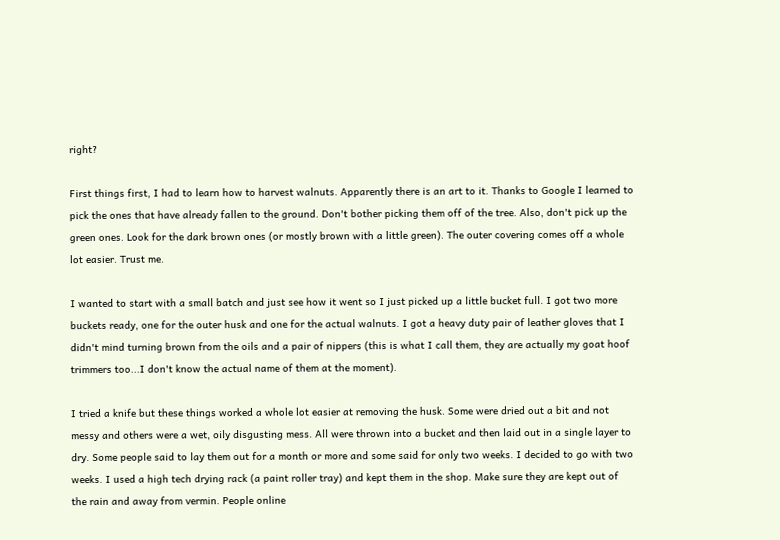right?

First things first, I had to learn how to harvest walnuts. Apparently there is an art to it. Thanks to Google I learned to pick the ones that have already fallen to the ground. Don't bother picking them off of the tree. Also, don't pick up the green ones. Look for the dark brown ones (or mostly brown with a little green). The outer covering comes off a whole lot easier. Trust me.

I wanted to start with a small batch and just see how it went so I just picked up a little bucket full. I got two more buckets ready, one for the outer husk and one for the actual walnuts. I got a heavy duty pair of leather gloves that I didn't mind turning brown from the oils and a pair of nippers (this is what I call them, they are actually my goat hoof trimmers too...I don't know the actual name of them at the moment).

I tried a knife but these things worked a whole lot easier at removing the husk. Some were dried out a bit and not messy and others were a wet, oily disgusting mess. All were thrown into a bucket and then laid out in a single layer to dry. Some people said to lay them out for a month or more and some said for only two weeks. I decided to go with two weeks. I used a high tech drying rack (a paint roller tray) and kept them in the shop. Make sure they are kept out of the rain and away from vermin. People online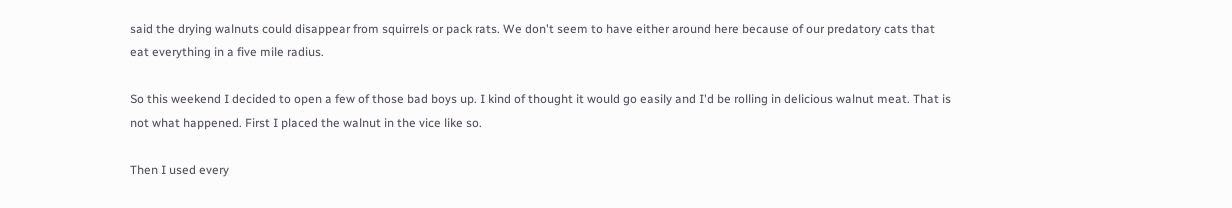said the drying walnuts could disappear from squirrels or pack rats. We don't seem to have either around here because of our predatory cats that eat everything in a five mile radius.

So this weekend I decided to open a few of those bad boys up. I kind of thought it would go easily and I'd be rolling in delicious walnut meat. That is not what happened. First I placed the walnut in the vice like so.

Then I used every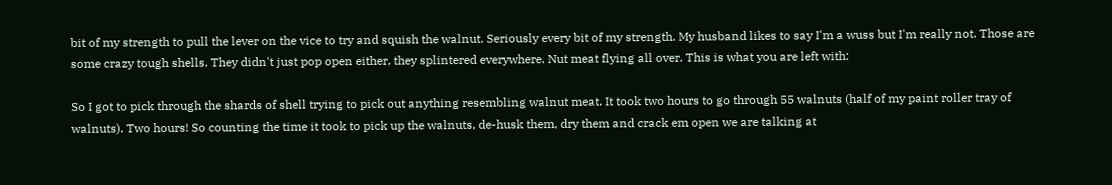bit of my strength to pull the lever on the vice to try and squish the walnut. Seriously every bit of my strength. My husband likes to say I'm a wuss but I'm really not. Those are some crazy tough shells. They didn't just pop open either, they splintered everywhere. Nut meat flying all over. This is what you are left with:

So I got to pick through the shards of shell trying to pick out anything resembling walnut meat. It took two hours to go through 55 walnuts (half of my paint roller tray of walnuts). Two hours! So counting the time it took to pick up the walnuts, de-husk them, dry them and crack em open we are talking at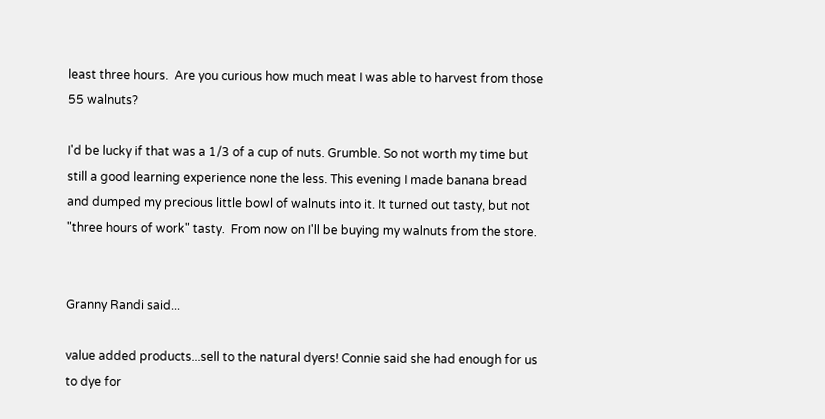least three hours.  Are you curious how much meat I was able to harvest from those 55 walnuts?

I'd be lucky if that was a 1/3 of a cup of nuts. Grumble. So not worth my time but still a good learning experience none the less. This evening I made banana bread and dumped my precious little bowl of walnuts into it. It turned out tasty, but not "three hours of work" tasty.  From now on I'll be buying my walnuts from the store.


Granny Randi said...

value added products...sell to the natural dyers! Connie said she had enough for us to dye for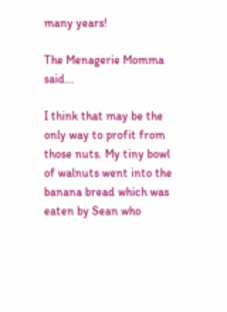many years!

The Menagerie Momma said...

I think that may be the only way to profit from those nuts. My tiny bowl of walnuts went into the banana bread which was eaten by Sean who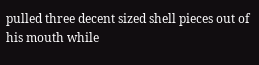pulled three decent sized shell pieces out of his mouth while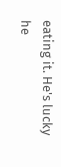eating it. He's lucky he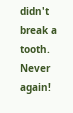didn't break a tooth. Never again!